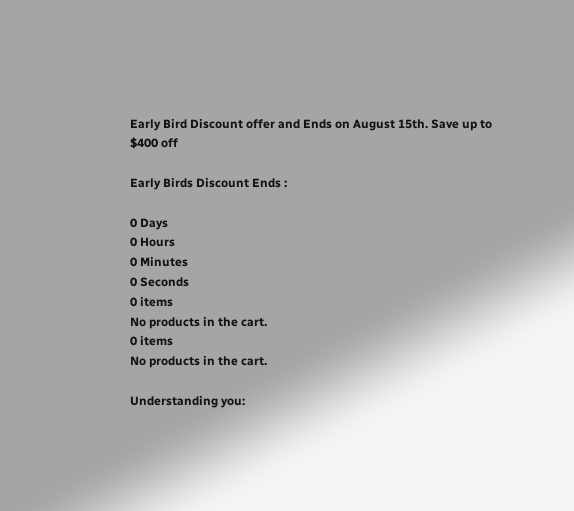Early Bird Discount offer and Ends on August 15th. Save up to $400 off

Early Birds Discount Ends :

0 Days
0 Hours
0 Minutes
0 Seconds
0 items
No products in the cart.
0 items
No products in the cart.

Understanding you: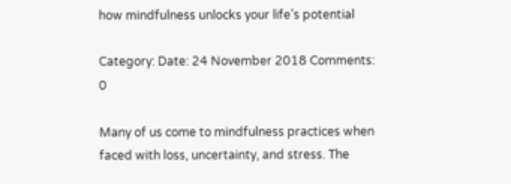how mindfulness unlocks your life’s potential

Category: Date: 24 November 2018 Comments: 0

Many of us come to mindfulness practices when faced with loss, uncertainty, and stress. The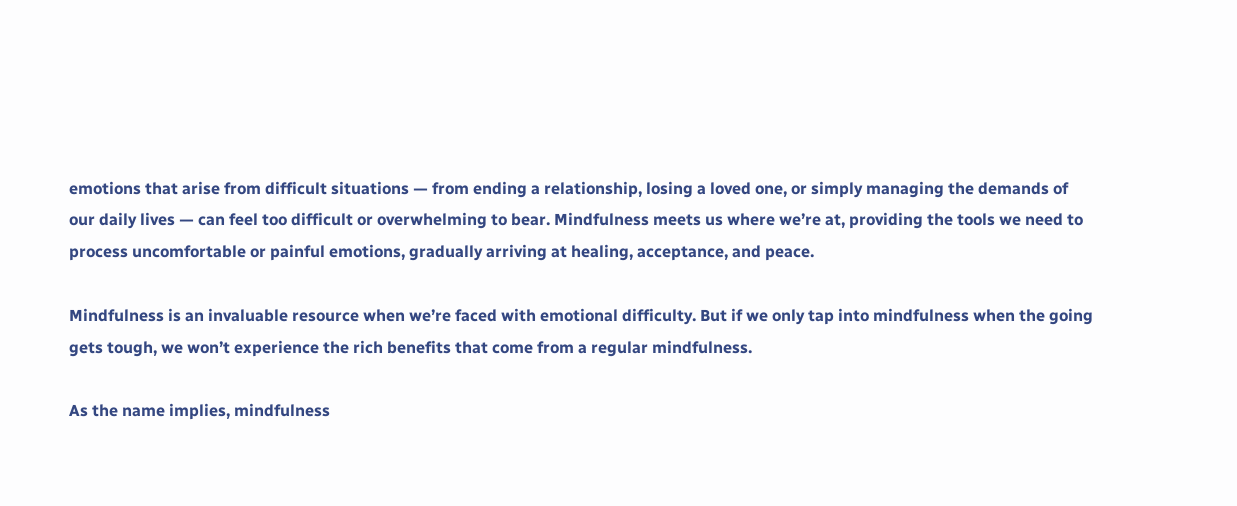emotions that arise from difficult situations — from ending a relationship, losing a loved one, or simply managing the demands of our daily lives — can feel too difficult or overwhelming to bear. Mindfulness meets us where we’re at, providing the tools we need to process uncomfortable or painful emotions, gradually arriving at healing, acceptance, and peace.

Mindfulness is an invaluable resource when we’re faced with emotional difficulty. But if we only tap into mindfulness when the going gets tough, we won’t experience the rich benefits that come from a regular mindfulness.

As the name implies, mindfulness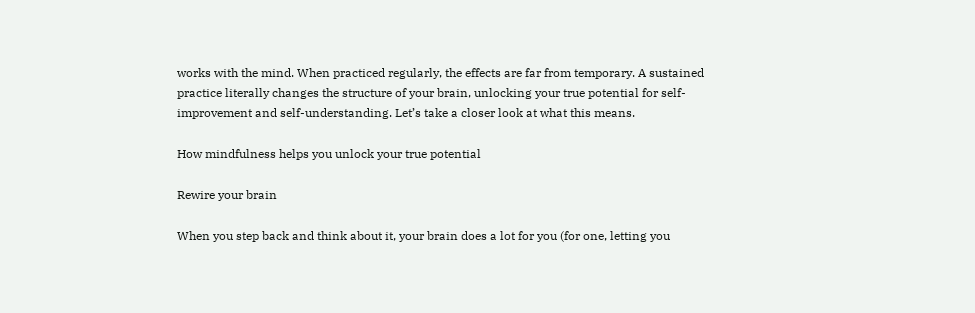works with the mind. When practiced regularly, the effects are far from temporary. A sustained practice literally changes the structure of your brain, unlocking your true potential for self-improvement and self-understanding. Let’s take a closer look at what this means.

How mindfulness helps you unlock your true potential

Rewire your brain

When you step back and think about it, your brain does a lot for you (for one, letting you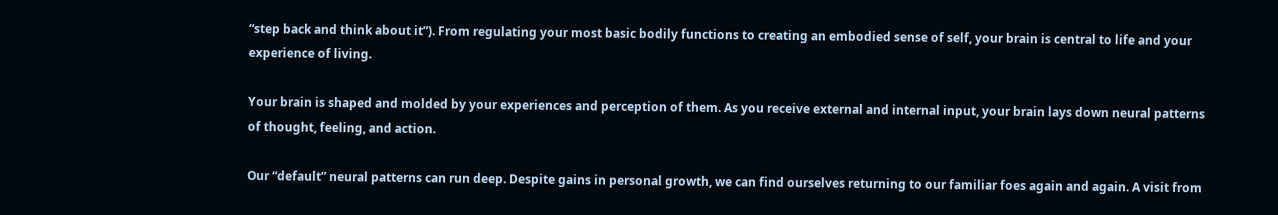“step back and think about it”). From regulating your most basic bodily functions to creating an embodied sense of self, your brain is central to life and your experience of living.

Your brain is shaped and molded by your experiences and perception of them. As you receive external and internal input, your brain lays down neural patterns of thought, feeling, and action.

Our “default” neural patterns can run deep. Despite gains in personal growth, we can find ourselves returning to our familiar foes again and again. A visit from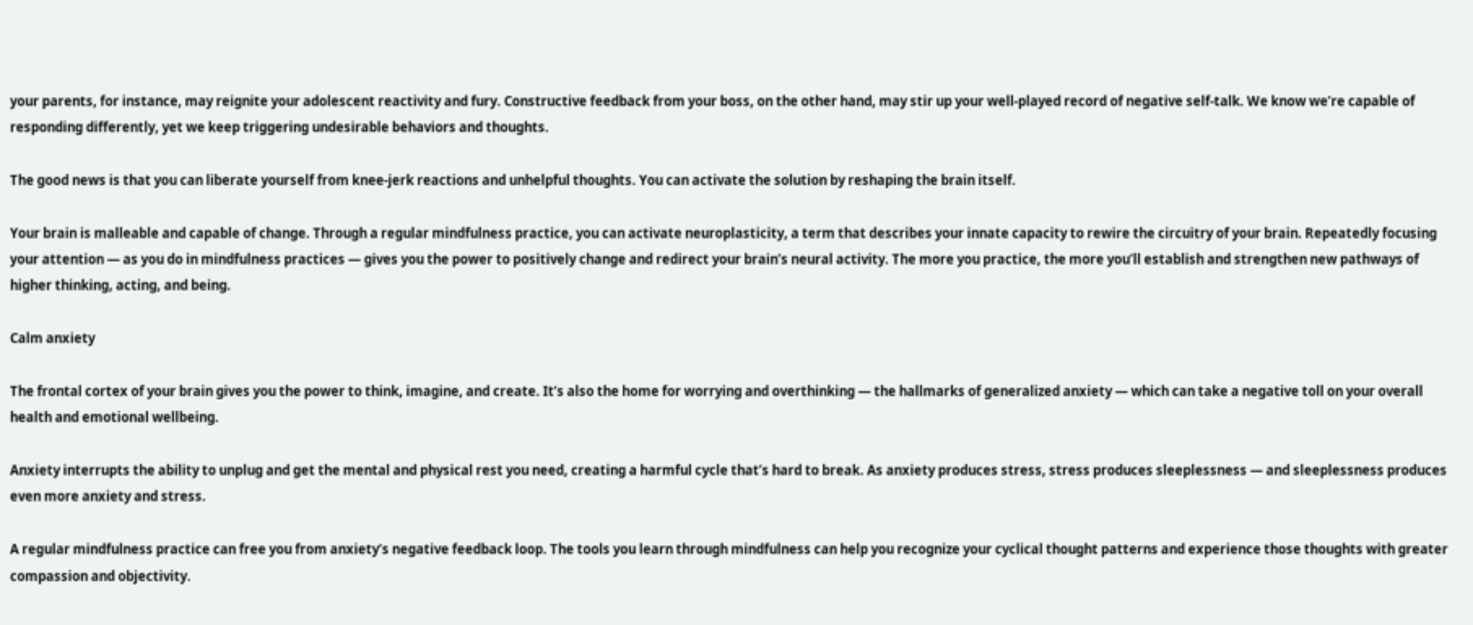your parents, for instance, may reignite your adolescent reactivity and fury. Constructive feedback from your boss, on the other hand, may stir up your well-played record of negative self-talk. We know we’re capable of responding differently, yet we keep triggering undesirable behaviors and thoughts.

The good news is that you can liberate yourself from knee-jerk reactions and unhelpful thoughts. You can activate the solution by reshaping the brain itself.

Your brain is malleable and capable of change. Through a regular mindfulness practice, you can activate neuroplasticity, a term that describes your innate capacity to rewire the circuitry of your brain. Repeatedly focusing your attention — as you do in mindfulness practices — gives you the power to positively change and redirect your brain’s neural activity. The more you practice, the more you’ll establish and strengthen new pathways of higher thinking, acting, and being.

Calm anxiety

The frontal cortex of your brain gives you the power to think, imagine, and create. It’s also the home for worrying and overthinking — the hallmarks of generalized anxiety — which can take a negative toll on your overall health and emotional wellbeing.

Anxiety interrupts the ability to unplug and get the mental and physical rest you need, creating a harmful cycle that’s hard to break. As anxiety produces stress, stress produces sleeplessness — and sleeplessness produces even more anxiety and stress.

A regular mindfulness practice can free you from anxiety’s negative feedback loop. The tools you learn through mindfulness can help you recognize your cyclical thought patterns and experience those thoughts with greater compassion and objectivity.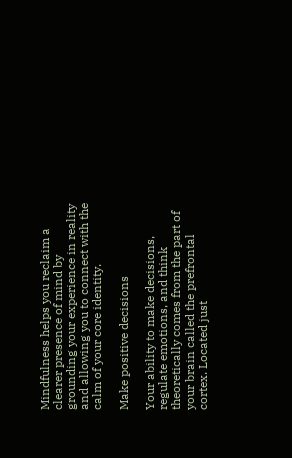Mindfulness helps you reclaim a clearer presence of mind by grounding your experience in reality and allowing you to connect with the calm of your core identity.

Make positive decisions

Your ability to make decisions, regulate emotions, and think theoretically comes from the part of your brain called the prefrontal cortex. Located just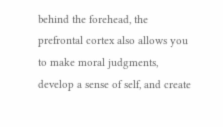behind the forehead, the prefrontal cortex also allows you to make moral judgments, develop a sense of self, and create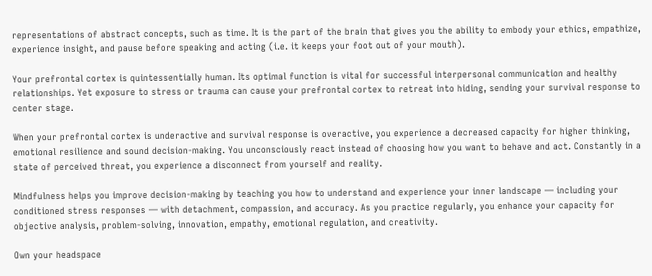representations of abstract concepts, such as time. It is the part of the brain that gives you the ability to embody your ethics, empathize, experience insight, and pause before speaking and acting (i.e. it keeps your foot out of your mouth).

Your prefrontal cortex is quintessentially human. Its optimal function is vital for successful interpersonal communication and healthy relationships. Yet exposure to stress or trauma can cause your prefrontal cortex to retreat into hiding, sending your survival response to center stage.

When your prefrontal cortex is underactive and survival response is overactive, you experience a decreased capacity for higher thinking, emotional resilience and sound decision-making. You unconsciously react instead of choosing how you want to behave and act. Constantly in a state of perceived threat, you experience a disconnect from yourself and reality.

Mindfulness helps you improve decision-making by teaching you how to understand and experience your inner landscape — including your conditioned stress responses — with detachment, compassion, and accuracy. As you practice regularly, you enhance your capacity for objective analysis, problem-solving, innovation, empathy, emotional regulation, and creativity.

Own your headspace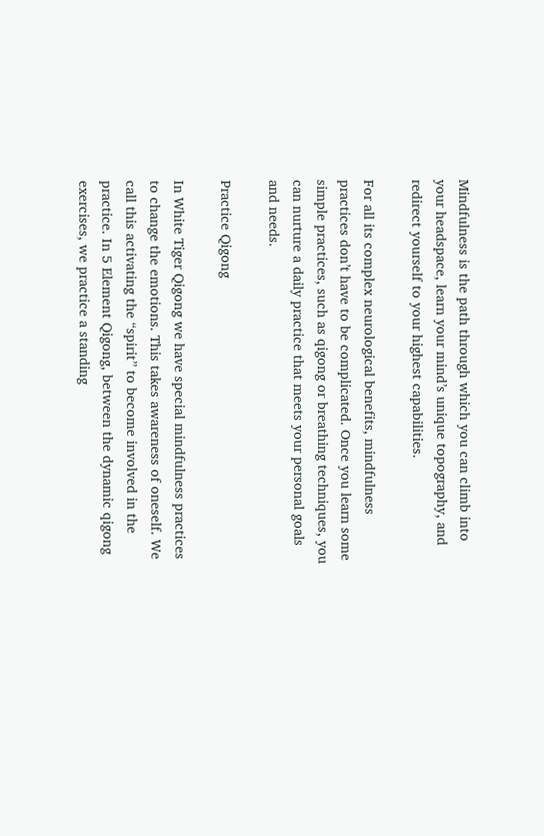Mindfulness is the path through which you can climb into your headspace, learn your mind’s unique topography, and redirect yourself to your highest capabilities.

For all its complex neurological benefits, mindfulness practices don’t have to be complicated. Once you learn some simple practices, such as qigong or breathing techniques, you can nurture a daily practice that meets your personal goals and needs.

Practice Qigong

In White Tiger Qigong we have special mindfulness practices to change the emotions. This takes awareness of oneself. We call this activating the “spirit” to become involved in the practice. In 5 Element Qigong, between the dynamic qigong exercises, we practice a standing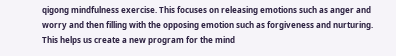qigong mindfulness exercise. This focuses on releasing emotions such as anger and worry and then filling with the opposing emotion such as forgiveness and nurturing. This helps us create a new program for the mind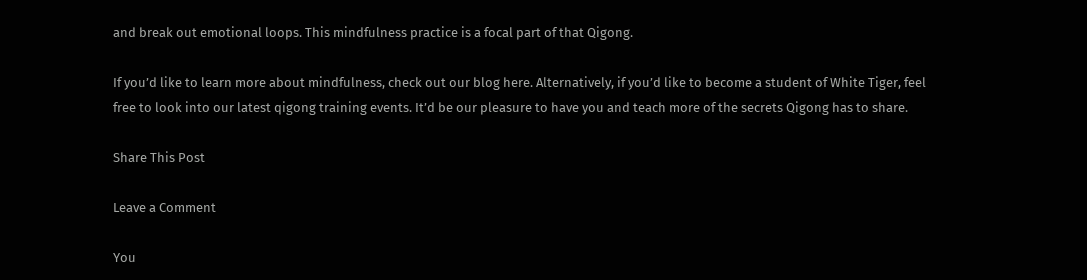and break out emotional loops. This mindfulness practice is a focal part of that Qigong.

If you’d like to learn more about mindfulness, check out our blog here. Alternatively, if you’d like to become a student of White Tiger, feel free to look into our latest qigong training events. It’d be our pleasure to have you and teach more of the secrets Qigong has to share.

Share This Post

Leave a Comment

You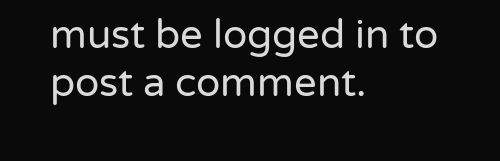must be logged in to post a comment.